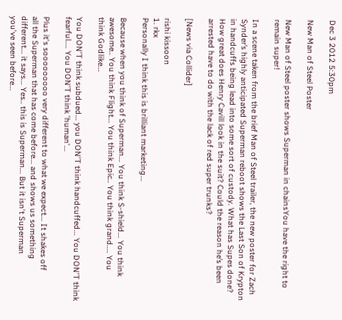Dec 3 2012 5:30pm

New Man of Steel Poster

New Man of Steel poster shows Superman in chainsYou have the right to remain super!

In a scene taken from the brief Man of Steel trailer, the new poster for Zach Synder’s highly anticipated Superman reboot shows the Last Son of Krypton in handcuffs being lead into some sort of custody. What has Supes done? How great does Henry Cavill look in the suit? Could the reason he’s been arrested have to do with the lack of red super trunks?

[News via Collider]

rishi kissoon
1. rkx
Personally I think this is brilliant marketing...

Because when you think of Superman... You think S-shield... You think
awesome.. You think Flight... You think Epic.. You think grand.... You
think Godlike...

You DON'T think subdued... you DON'T think handcuffed... You DON'T think fearful.... You DON'T think 'human'...

Plus it's sooooooooo very different to what we expect... It shakes off
all the Superman that has come before... and shows us something
different... it says... Yes.. this is Superman... But it isn't Superman
you've seen before...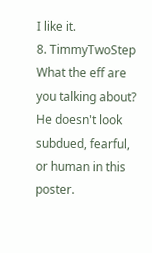I like it.
8. TimmyTwoStep
What the eff are you talking about? He doesn't look subdued, fearful, or human in this poster.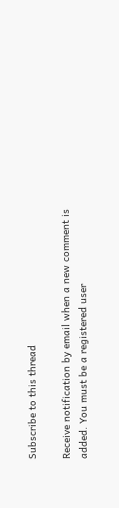Subscribe to this thread

Receive notification by email when a new comment is added. You must be a registered user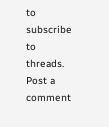to subscribe to threads.
Post a comment